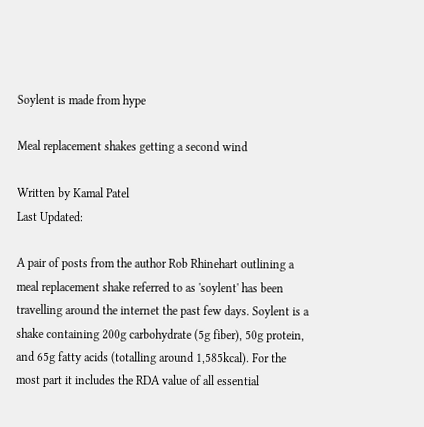Soylent is made from hype

Meal replacement shakes getting a second wind

Written by Kamal Patel
Last Updated:

A pair of posts from the author Rob Rhinehart outlining a meal replacement shake referred to as 'soylent' has been travelling around the internet the past few days. Soylent is a shake containing 200g carbohydrate (5g fiber), 50g protein, and 65g fatty acids (totalling around 1,585kcal). For the most part it includes the RDA value of all essential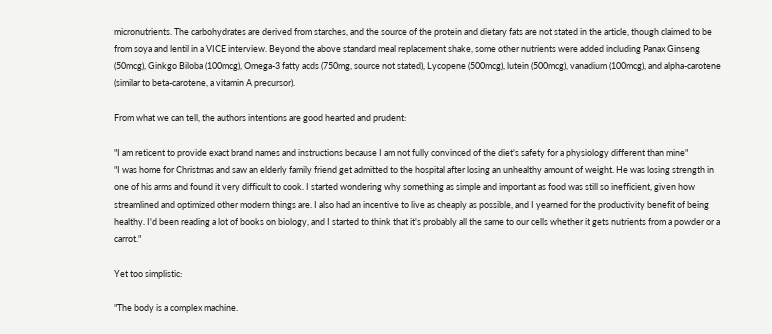micronutrients. The carbohydrates are derived from starches, and the source of the protein and dietary fats are not stated in the article, though claimed to be from soya and lentil in a VICE interview. Beyond the above standard meal replacement shake, some other nutrients were added including Panax Ginseng (50mcg), Ginkgo Biloba (100mcg), Omega-3 fatty acds (750mg, source not stated), Lycopene (500mcg), lutein (500mcg), vanadium (100mcg), and alpha-carotene (similar to beta-carotene, a vitamin A precursor).

From what we can tell, the authors intentions are good hearted and prudent:

"I am reticent to provide exact brand names and instructions because I am not fully convinced of the diet's safety for a physiology different than mine"
"I was home for Christmas and saw an elderly family friend get admitted to the hospital after losing an unhealthy amount of weight. He was losing strength in one of his arms and found it very difficult to cook. I started wondering why something as simple and important as food was still so inefficient, given how streamlined and optimized other modern things are. I also had an incentive to live as cheaply as possible, and I yearned for the productivity benefit of being healthy. I'd been reading a lot of books on biology, and I started to think that it's probably all the same to our cells whether it gets nutrients from a powder or a carrot."

Yet too simplistic:

"The body is a complex machine.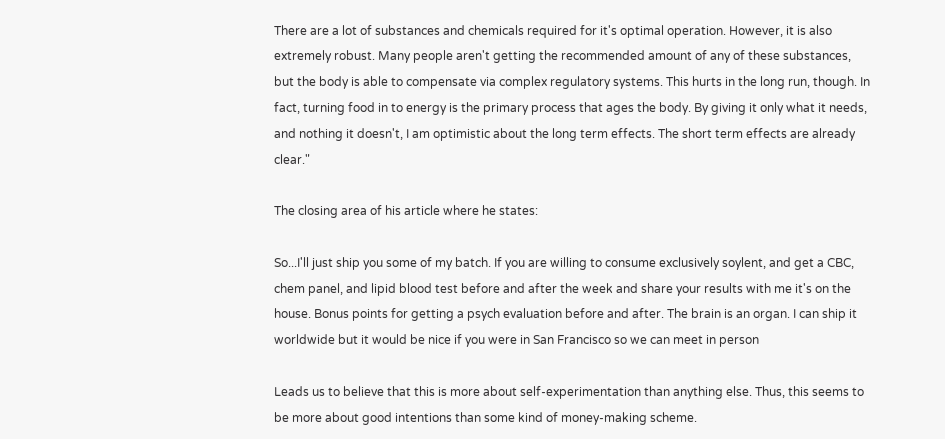There are a lot of substances and chemicals required for it's optimal operation. However, it is also extremely robust. Many people aren't getting the recommended amount of any of these substances, but the body is able to compensate via complex regulatory systems. This hurts in the long run, though. In fact, turning food in to energy is the primary process that ages the body. By giving it only what it needs, and nothing it doesn't, I am optimistic about the long term effects. The short term effects are already clear."

The closing area of his article where he states:

So...I'll just ship you some of my batch. If you are willing to consume exclusively soylent, and get a CBC, chem panel, and lipid blood test before and after the week and share your results with me it's on the house. Bonus points for getting a psych evaluation before and after. The brain is an organ. I can ship it worldwide but it would be nice if you were in San Francisco so we can meet in person

Leads us to believe that this is more about self-experimentation than anything else. Thus, this seems to be more about good intentions than some kind of money-making scheme.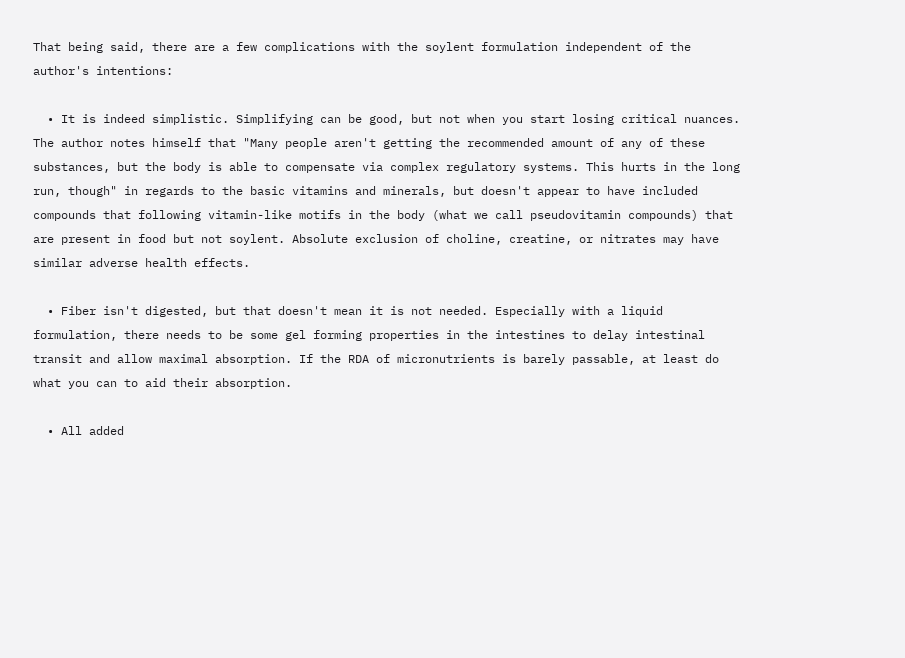That being said, there are a few complications with the soylent formulation independent of the author's intentions:

  • It is indeed simplistic. Simplifying can be good, but not when you start losing critical nuances. The author notes himself that "Many people aren't getting the recommended amount of any of these substances, but the body is able to compensate via complex regulatory systems. This hurts in the long run, though" in regards to the basic vitamins and minerals, but doesn't appear to have included compounds that following vitamin-like motifs in the body (what we call pseudovitamin compounds) that are present in food but not soylent. Absolute exclusion of choline, creatine, or nitrates may have similar adverse health effects.

  • Fiber isn't digested, but that doesn't mean it is not needed. Especially with a liquid formulation, there needs to be some gel forming properties in the intestines to delay intestinal transit and allow maximal absorption. If the RDA of micronutrients is barely passable, at least do what you can to aid their absorption.

  • All added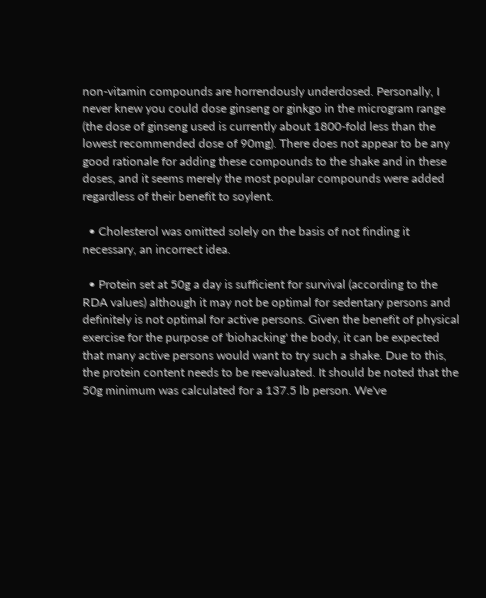non-vitamin compounds are horrendously underdosed. Personally, I never knew you could dose ginseng or ginkgo in the microgram range (the dose of ginseng used is currently about 1800-fold less than the lowest recommended dose of 90mg). There does not appear to be any good rationale for adding these compounds to the shake and in these doses, and it seems merely the most popular compounds were added regardless of their benefit to soylent.

  • Cholesterol was omitted solely on the basis of not finding it necessary, an incorrect idea.

  • Protein set at 50g a day is sufficient for survival (according to the RDA values) although it may not be optimal for sedentary persons and definitely is not optimal for active persons. Given the benefit of physical exercise for the purpose of 'biohacking' the body, it can be expected that many active persons would want to try such a shake. Due to this, the protein content needs to be reevaluated. It should be noted that the 50g minimum was calculated for a 137.5 lb person. We've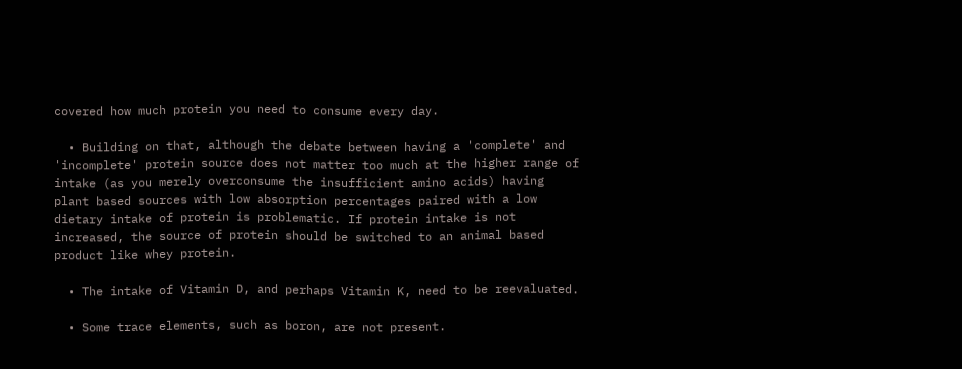covered how much protein you need to consume every day.

  • Building on that, although the debate between having a 'complete' and 'incomplete' protein source does not matter too much at the higher range of intake (as you merely overconsume the insufficient amino acids) having plant based sources with low absorption percentages paired with a low dietary intake of protein is problematic. If protein intake is not increased, the source of protein should be switched to an animal based product like whey protein.

  • The intake of Vitamin D, and perhaps Vitamin K, need to be reevaluated.

  • Some trace elements, such as boron, are not present.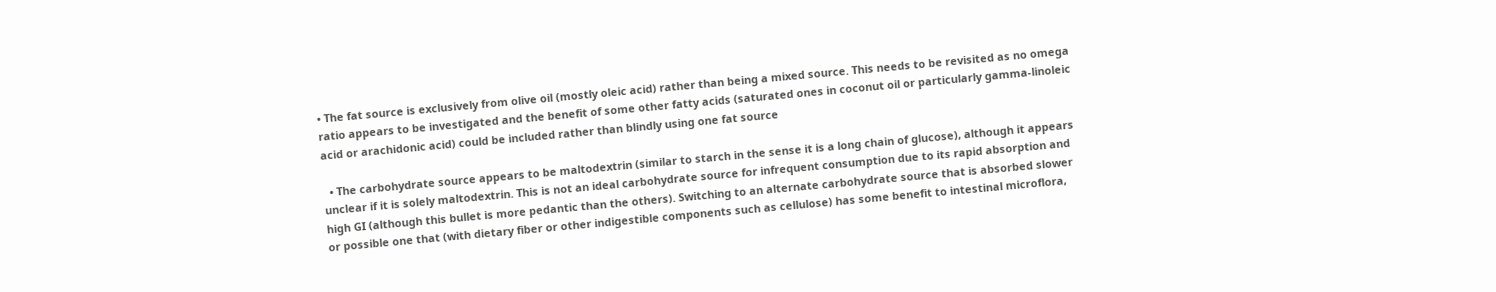• The fat source is exclusively from olive oil (mostly oleic acid) rather than being a mixed source. This needs to be revisited as no omega ratio appears to be investigated and the benefit of some other fatty acids (saturated ones in coconut oil or particularly gamma-linoleic acid or arachidonic acid) could be included rather than blindly using one fat source

  • The carbohydrate source appears to be maltodextrin (similar to starch in the sense it is a long chain of glucose), although it appears unclear if it is solely maltodextrin. This is not an ideal carbohydrate source for infrequent consumption due to its rapid absorption and high GI (although this bullet is more pedantic than the others). Switching to an alternate carbohydrate source that is absorbed slower or possible one that (with dietary fiber or other indigestible components such as cellulose) has some benefit to intestinal microflora,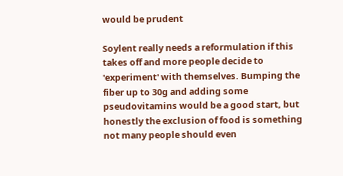would be prudent

Soylent really needs a reformulation if this takes off and more people decide to 'experiment' with themselves. Bumping the fiber up to 30g and adding some pseudovitamins would be a good start, but honestly the exclusion of food is something not many people should even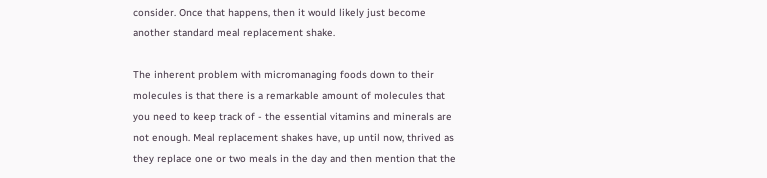consider. Once that happens, then it would likely just become another standard meal replacement shake.

The inherent problem with micromanaging foods down to their molecules is that there is a remarkable amount of molecules that you need to keep track of - the essential vitamins and minerals are not enough. Meal replacement shakes have, up until now, thrived as they replace one or two meals in the day and then mention that the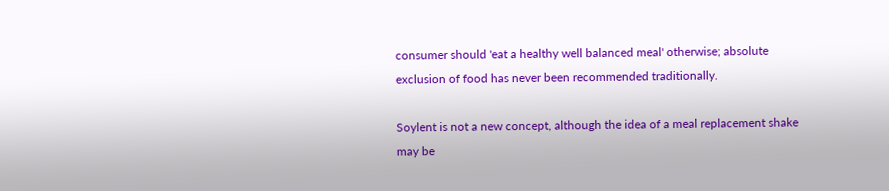consumer should 'eat a healthy well balanced meal' otherwise; absolute exclusion of food has never been recommended traditionally.

Soylent is not a new concept, although the idea of a meal replacement shake may be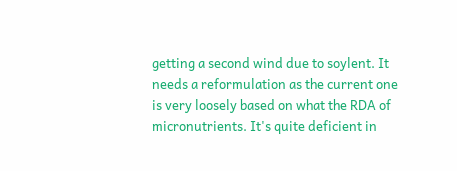getting a second wind due to soylent. It needs a reformulation as the current one is very loosely based on what the RDA of micronutrients. It's quite deficient in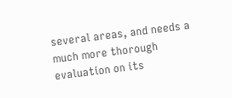several areas, and needs a much more thorough evaluation on its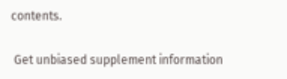contents.

 Get unbiased supplement information